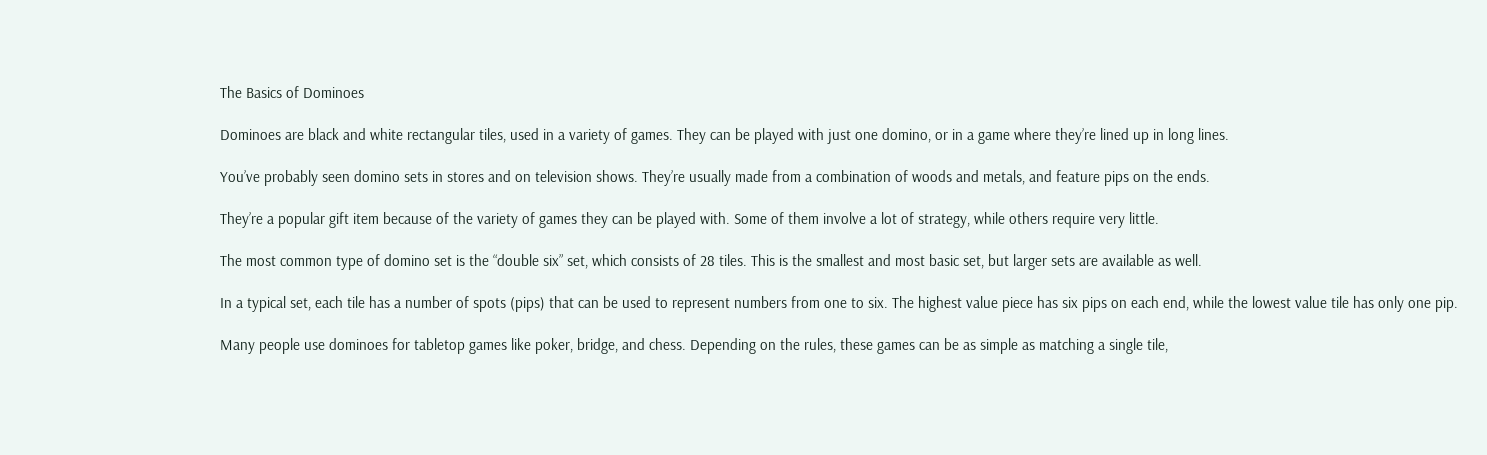The Basics of Dominoes

Dominoes are black and white rectangular tiles, used in a variety of games. They can be played with just one domino, or in a game where they’re lined up in long lines.

You’ve probably seen domino sets in stores and on television shows. They’re usually made from a combination of woods and metals, and feature pips on the ends.

They’re a popular gift item because of the variety of games they can be played with. Some of them involve a lot of strategy, while others require very little.

The most common type of domino set is the “double six” set, which consists of 28 tiles. This is the smallest and most basic set, but larger sets are available as well.

In a typical set, each tile has a number of spots (pips) that can be used to represent numbers from one to six. The highest value piece has six pips on each end, while the lowest value tile has only one pip.

Many people use dominoes for tabletop games like poker, bridge, and chess. Depending on the rules, these games can be as simple as matching a single tile,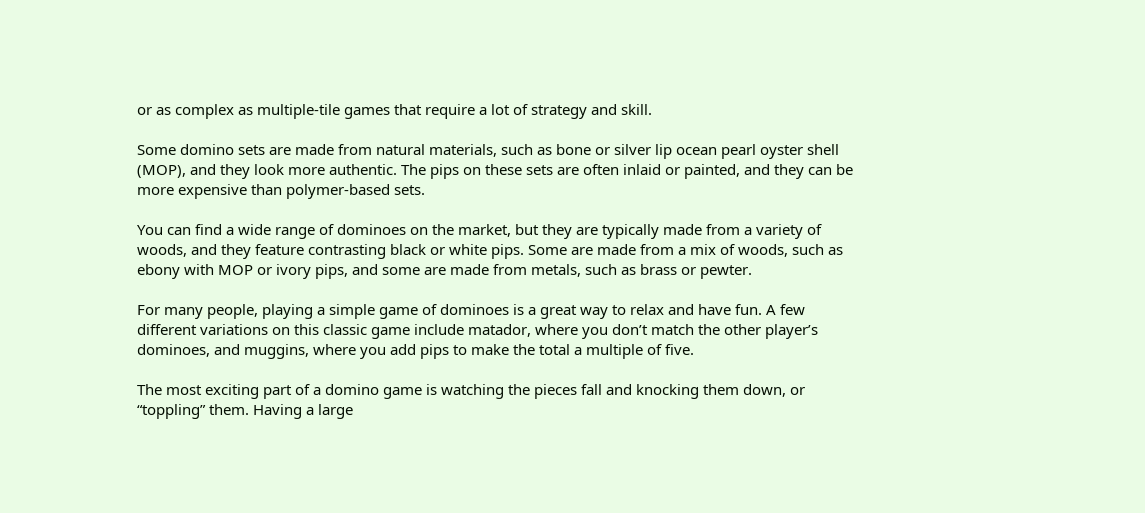or as complex as multiple-tile games that require a lot of strategy and skill.

Some domino sets are made from natural materials, such as bone or silver lip ocean pearl oyster shell (MOP), and they look more authentic. The pips on these sets are often inlaid or painted, and they can be more expensive than polymer-based sets.

You can find a wide range of dominoes on the market, but they are typically made from a variety of woods, and they feature contrasting black or white pips. Some are made from a mix of woods, such as ebony with MOP or ivory pips, and some are made from metals, such as brass or pewter.

For many people, playing a simple game of dominoes is a great way to relax and have fun. A few different variations on this classic game include matador, where you don’t match the other player’s dominoes, and muggins, where you add pips to make the total a multiple of five.

The most exciting part of a domino game is watching the pieces fall and knocking them down, or “toppling” them. Having a large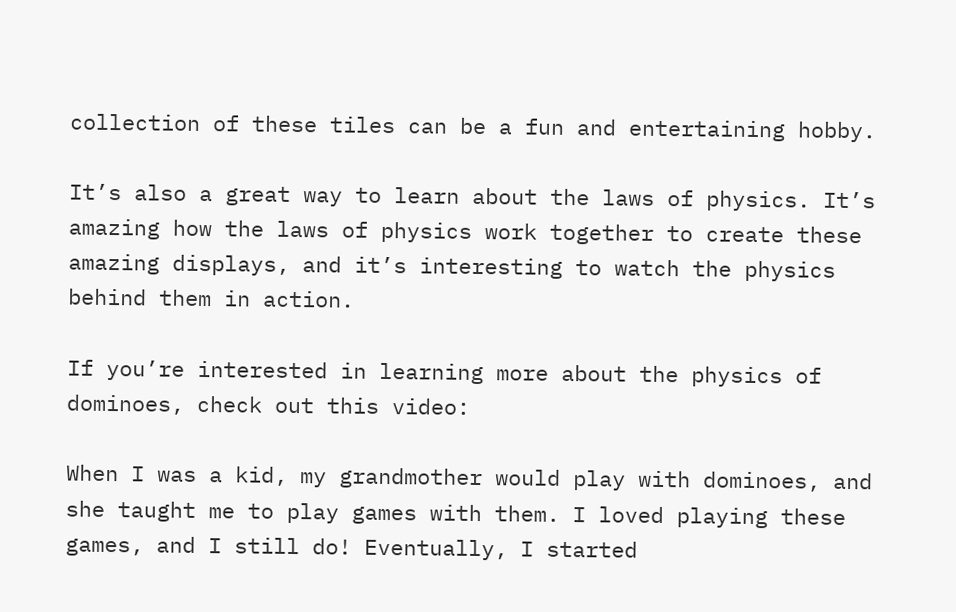collection of these tiles can be a fun and entertaining hobby.

It’s also a great way to learn about the laws of physics. It’s amazing how the laws of physics work together to create these amazing displays, and it’s interesting to watch the physics behind them in action.

If you’re interested in learning more about the physics of dominoes, check out this video:

When I was a kid, my grandmother would play with dominoes, and she taught me to play games with them. I loved playing these games, and I still do! Eventually, I started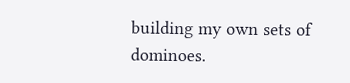building my own sets of dominoes.